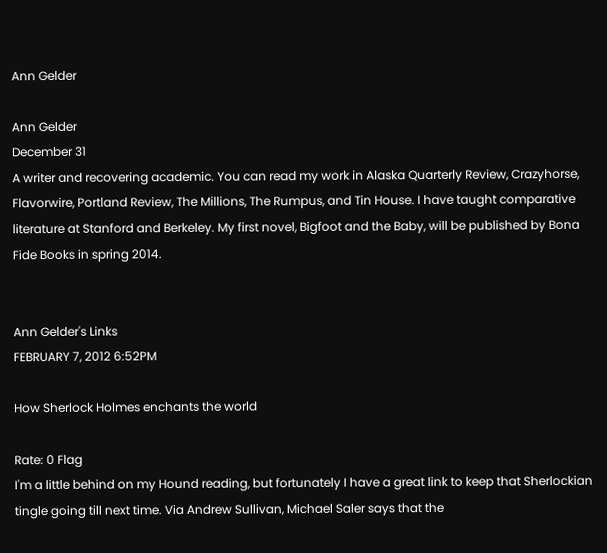Ann Gelder

Ann Gelder
December 31
A writer and recovering academic. You can read my work in Alaska Quarterly Review, Crazyhorse, Flavorwire, Portland Review, The Millions, The Rumpus, and Tin House. I have taught comparative literature at Stanford and Berkeley. My first novel, Bigfoot and the Baby, will be published by Bona Fide Books in spring 2014.


Ann Gelder's Links
FEBRUARY 7, 2012 6:52PM

How Sherlock Holmes enchants the world

Rate: 0 Flag
I'm a little behind on my Hound reading, but fortunately I have a great link to keep that Sherlockian tingle going till next time. Via Andrew Sullivan, Michael Saler says that the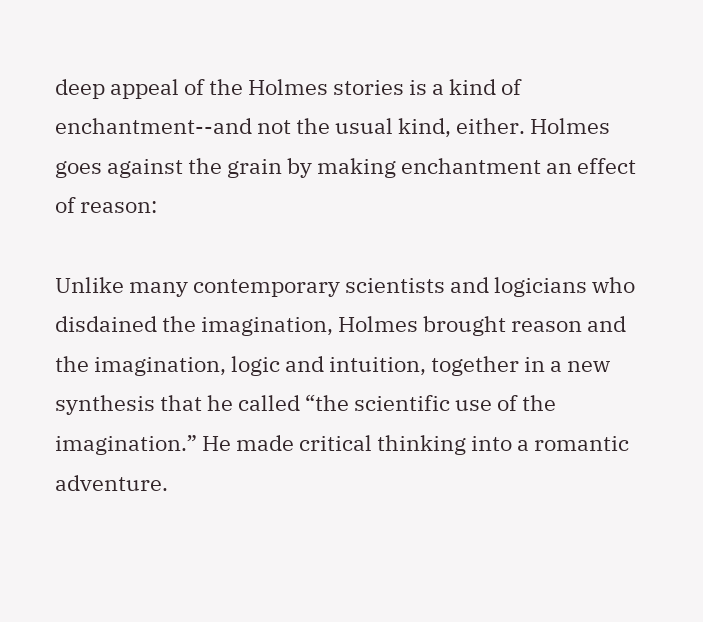deep appeal of the Holmes stories is a kind of enchantment--and not the usual kind, either. Holmes goes against the grain by making enchantment an effect of reason:

Unlike many contemporary scientists and logicians who disdained the imagination, Holmes brought reason and the imagination, logic and intuition, together in a new synthesis that he called “the scientific use of the imagination.” He made critical thinking into a romantic adventure.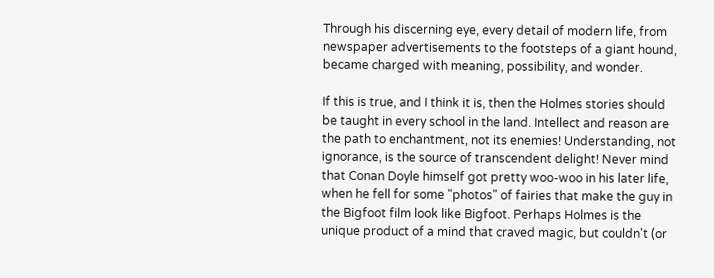Through his discerning eye, every detail of modern life, from newspaper advertisements to the footsteps of a giant hound, became charged with meaning, possibility, and wonder.

If this is true, and I think it is, then the Holmes stories should be taught in every school in the land. Intellect and reason are the path to enchantment, not its enemies! Understanding, not ignorance, is the source of transcendent delight! Never mind that Conan Doyle himself got pretty woo-woo in his later life, when he fell for some "photos" of fairies that make the guy in the Bigfoot film look like Bigfoot. Perhaps Holmes is the unique product of a mind that craved magic, but couldn't (or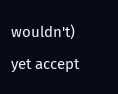wouldn't) yet accept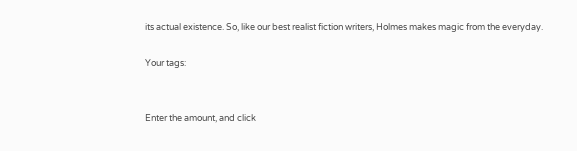its actual existence. So, like our best realist fiction writers, Holmes makes magic from the everyday.

Your tags:


Enter the amount, and click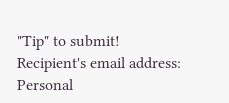"Tip" to submit!
Recipient's email address:
Personal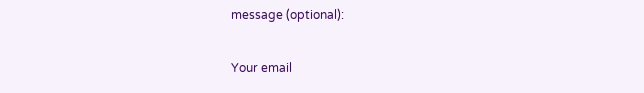message (optional):

Your email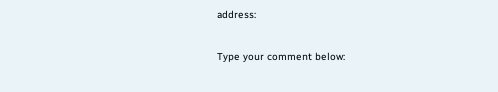address:


Type your comment below: